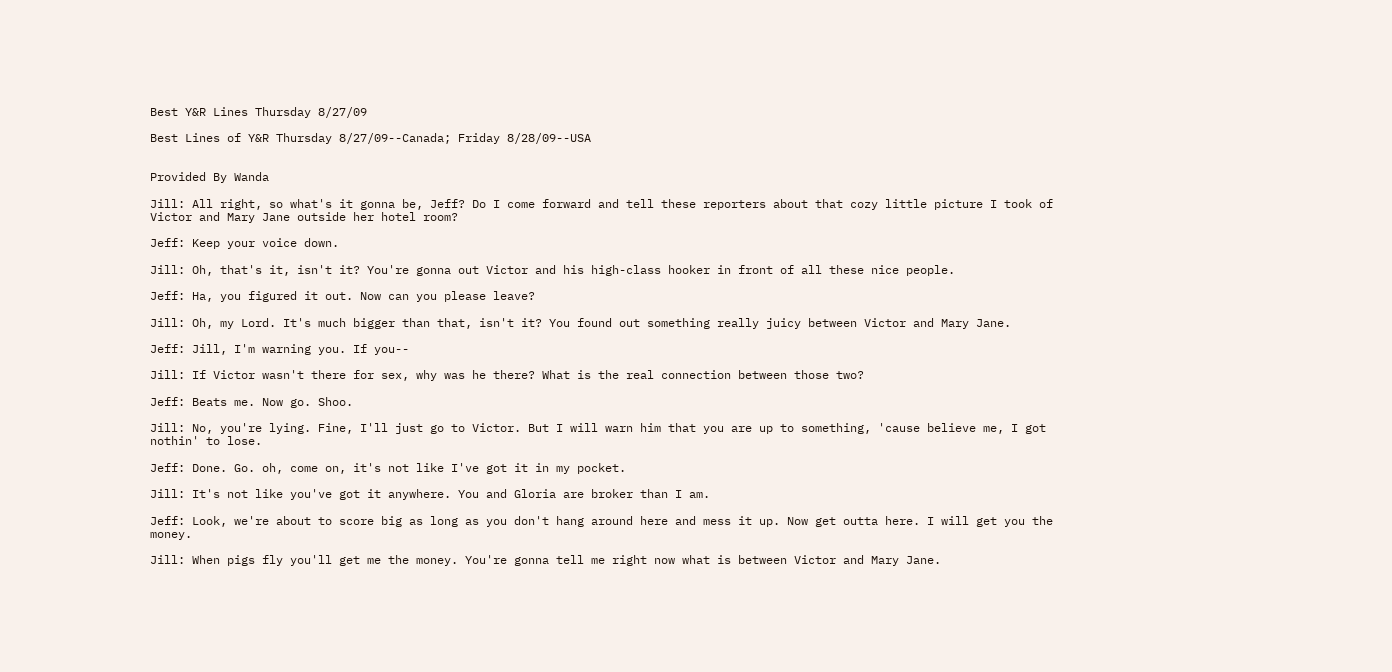Best Y&R Lines Thursday 8/27/09

Best Lines of Y&R Thursday 8/27/09--Canada; Friday 8/28/09--USA


Provided By Wanda

Jill: All right, so what's it gonna be, Jeff? Do I come forward and tell these reporters about that cozy little picture I took of Victor and Mary Jane outside her hotel room?

Jeff: Keep your voice down.

Jill: Oh, that's it, isn't it? You're gonna out Victor and his high-class hooker in front of all these nice people.

Jeff: Ha, you figured it out. Now can you please leave?

Jill: Oh, my Lord. It's much bigger than that, isn't it? You found out something really juicy between Victor and Mary Jane.

Jeff: Jill, I'm warning you. If you--

Jill: If Victor wasn't there for sex, why was he there? What is the real connection between those two?

Jeff: Beats me. Now go. Shoo.

Jill: No, you're lying. Fine, I'll just go to Victor. But I will warn him that you are up to something, 'cause believe me, I got nothin' to lose.

Jeff: Done. Go. oh, come on, it's not like I've got it in my pocket.

Jill: It's not like you've got it anywhere. You and Gloria are broker than I am.

Jeff: Look, we're about to score big as long as you don't hang around here and mess it up. Now get outta here. I will get you the money.

Jill: When pigs fly you'll get me the money. You're gonna tell me right now what is between Victor and Mary Jane.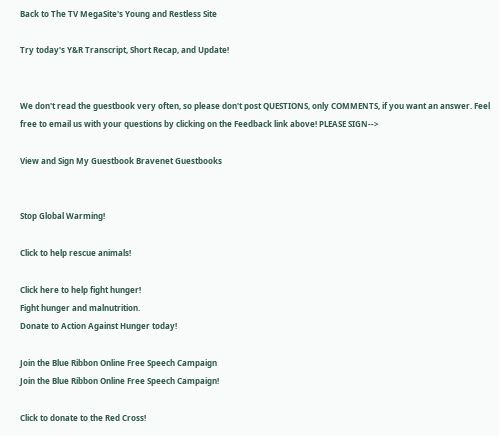Back to The TV MegaSite's Young and Restless Site

Try today's Y&R Transcript, Short Recap, and Update!


We don't read the guestbook very often, so please don't post QUESTIONS, only COMMENTS, if you want an answer. Feel free to email us with your questions by clicking on the Feedback link above! PLEASE SIGN-->

View and Sign My Guestbook Bravenet Guestbooks


Stop Global Warming!

Click to help rescue animals!

Click here to help fight hunger!
Fight hunger and malnutrition.
Donate to Action Against Hunger today!

Join the Blue Ribbon Online Free Speech Campaign
Join the Blue Ribbon Online Free Speech Campaign!

Click to donate to the Red Cross!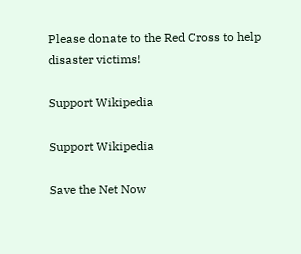Please donate to the Red Cross to help disaster victims!

Support Wikipedia

Support Wikipedia

Save the Net Now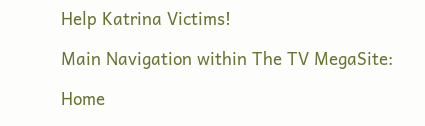Help Katrina Victims!

Main Navigation within The TV MegaSite:

Home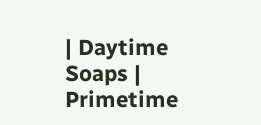| Daytime Soaps | Primetime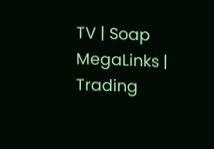TV | Soap MegaLinks | Trading